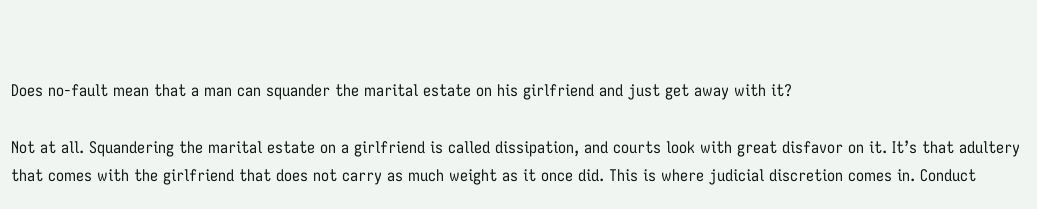Does no-fault mean that a man can squander the marital estate on his girlfriend and just get away with it?

Not at all. Squandering the marital estate on a girlfriend is called dissipation, and courts look with great disfavor on it. It’s that adultery that comes with the girlfriend that does not carry as much weight as it once did. This is where judicial discretion comes in. Conduct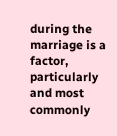during the marriage is a factor, particularly and most commonly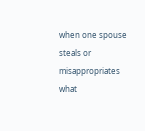when one spouse steals or misappropriates what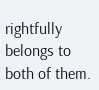rightfully belongs to both of them.